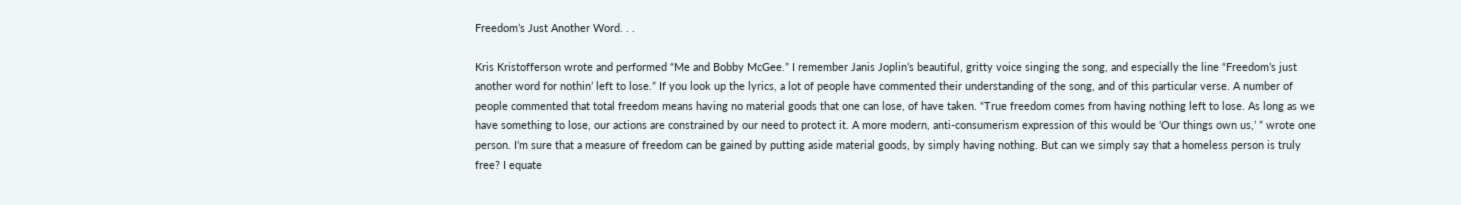Freedom’s Just Another Word. . .

Kris Kristofferson wrote and performed “Me and Bobby McGee.” I remember Janis Joplin’s beautiful, gritty voice singing the song, and especially the line “Freedom’s just another word for nothin’ left to lose.” If you look up the lyrics, a lot of people have commented their understanding of the song, and of this particular verse. A number of people commented that total freedom means having no material goods that one can lose, of have taken. “True freedom comes from having nothing left to lose. As long as we have something to lose, our actions are constrained by our need to protect it. A more modern, anti-consumerism expression of this would be ‘Our things own us,’ ” wrote one person. I’m sure that a measure of freedom can be gained by putting aside material goods, by simply having nothing. But can we simply say that a homeless person is truly free? I equate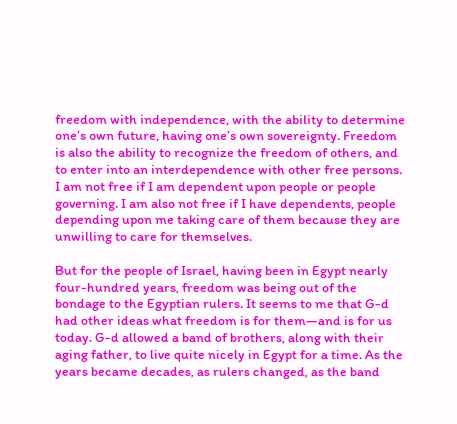freedom with independence, with the ability to determine one’s own future, having one’s own sovereignty. Freedom is also the ability to recognize the freedom of others, and to enter into an interdependence with other free persons. I am not free if I am dependent upon people or people governing. I am also not free if I have dependents, people depending upon me taking care of them because they are unwilling to care for themselves.

But for the people of Israel, having been in Egypt nearly four-hundred years, freedom was being out of the bondage to the Egyptian rulers. It seems to me that G-d had other ideas what freedom is for them—and is for us today. G-d allowed a band of brothers, along with their aging father, to live quite nicely in Egypt for a time. As the years became decades, as rulers changed, as the band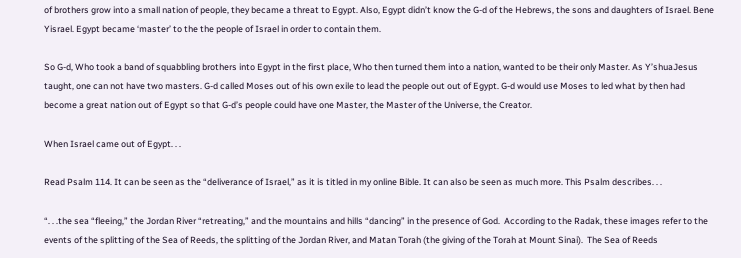of brothers grow into a small nation of people, they became a threat to Egypt. Also, Egypt didn’t know the G-d of the Hebrews, the sons and daughters of Israel. Bene Yisrael. Egypt became ‘master’ to the the people of Israel in order to contain them.

So G-d, Who took a band of squabbling brothers into Egypt in the first place, Who then turned them into a nation, wanted to be their only Master. As Y’shuaJesus taught, one can not have two masters. G-d called Moses out of his own exile to lead the people out out of Egypt. G-d would use Moses to led what by then had become a great nation out of Egypt so that G-d’s people could have one Master, the Master of the Universe, the Creator.

When Israel came out of Egypt. . .

Read Psalm 114. It can be seen as the “deliverance of Israel,” as it is titled in my online Bible. It can also be seen as much more. This Psalm describes. . .

“. . .the sea “fleeing,” the Jordan River “retreating,” and the mountains and hills “dancing” in the presence of God.  According to the Radak, these images refer to the events of the splitting of the Sea of Reeds, the splitting of the Jordan River, and Matan Torah (the giving of the Torah at Mount Sinai).  The Sea of Reeds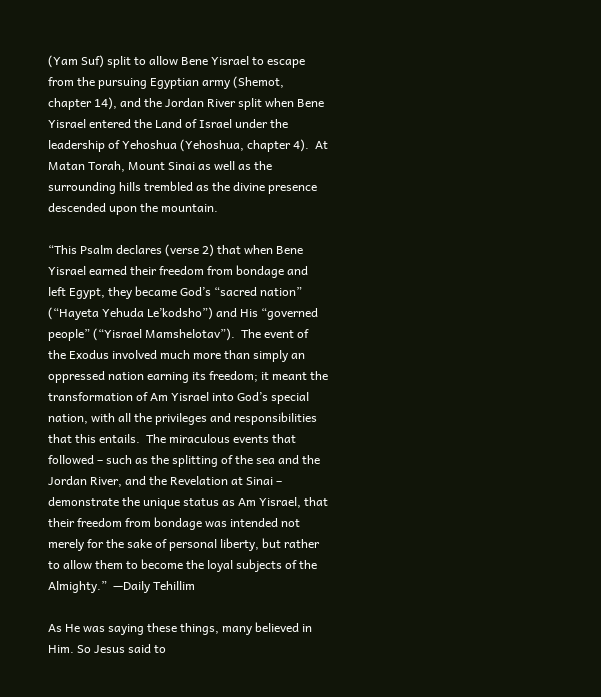(Yam Suf) split to allow Bene Yisrael to escape from the pursuing Egyptian army (Shemot, chapter 14), and the Jordan River split when Bene Yisrael entered the Land of Israel under the leadership of Yehoshua (Yehoshua, chapter 4).  At Matan Torah, Mount Sinai as well as the surrounding hills trembled as the divine presence descended upon the mountain.

“This Psalm declares (verse 2) that when Bene Yisrael earned their freedom from bondage and left Egypt, they became God’s “sacred nation” (“Hayeta Yehuda Le’kodsho”) and His “governed people” (“Yisrael Mamshelotav”).  The event of the Exodus involved much more than simply an oppressed nation earning its freedom; it meant the transformation of Am Yisrael into God’s special nation, with all the privileges and responsibilities that this entails.  The miraculous events that followed – such as the splitting of the sea and the Jordan River, and the Revelation at Sinai – demonstrate the unique status as Am Yisrael, that their freedom from bondage was intended not merely for the sake of personal liberty, but rather to allow them to become the loyal subjects of the Almighty.”  —Daily Tehillim

As He was saying these things, many believed in Him. So Jesus said to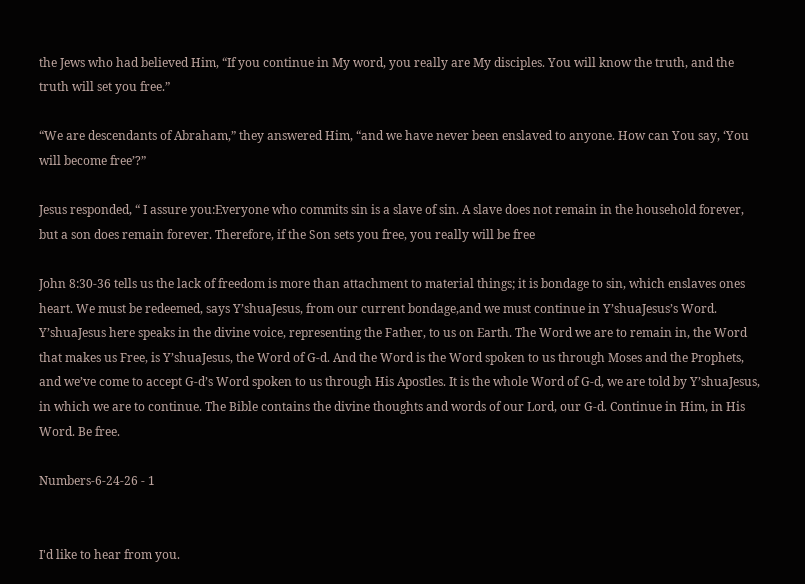the Jews who had believed Him, “If you continue in My word, you really are My disciples. You will know the truth, and the truth will set you free.”

“We are descendants of Abraham,” they answered Him, “and we have never been enslaved to anyone. How can You say, ‘You will become free’?”

Jesus responded, “ I assure you:Everyone who commits sin is a slave of sin. A slave does not remain in the household forever, but a son does remain forever. Therefore, if the Son sets you free, you really will be free

John 8:30-36 tells us the lack of freedom is more than attachment to material things; it is bondage to sin, which enslaves ones heart. We must be redeemed, says Y’shuaJesus, from our current bondage,and we must continue in Y’shuaJesus’s Word. Y’shuaJesus here speaks in the divine voice, representing the Father, to us on Earth. The Word we are to remain in, the Word that makes us Free, is Y’shuaJesus, the Word of G-d. And the Word is the Word spoken to us through Moses and the Prophets, and we’ve come to accept G-d’s Word spoken to us through His Apostles. It is the whole Word of G-d, we are told by Y’shuaJesus, in which we are to continue. The Bible contains the divine thoughts and words of our Lord, our G-d. Continue in Him, in His Word. Be free.

Numbers-6-24-26 - 1


I'd like to hear from you.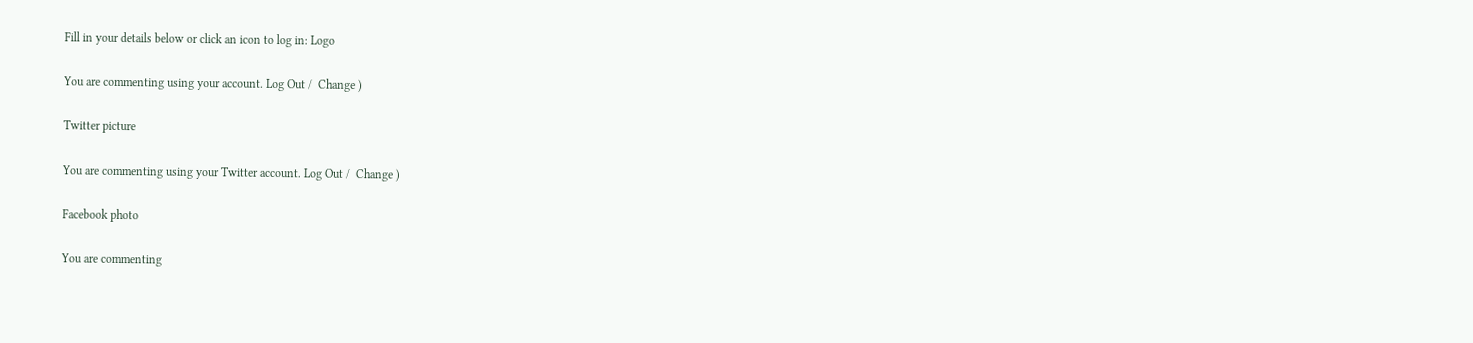Fill in your details below or click an icon to log in: Logo

You are commenting using your account. Log Out /  Change )

Twitter picture

You are commenting using your Twitter account. Log Out /  Change )

Facebook photo

You are commenting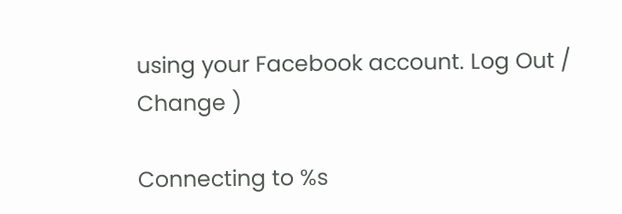using your Facebook account. Log Out /  Change )

Connecting to %s